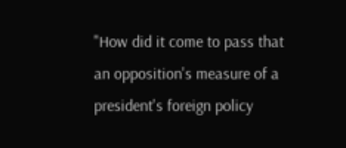"How did it come to pass that an opposition's measure of a president's foreign policy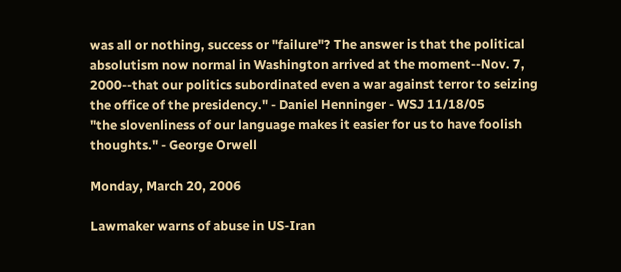was all or nothing, success or "failure"? The answer is that the political absolutism now normal in Washington arrived at the moment--Nov. 7, 2000--that our politics subordinated even a war against terror to seizing the office of the presidency." - Daniel Henninger - WSJ 11/18/05
"the slovenliness of our language makes it easier for us to have foolish thoughts." - George Orwell

Monday, March 20, 2006

Lawmaker warns of abuse in US-Iran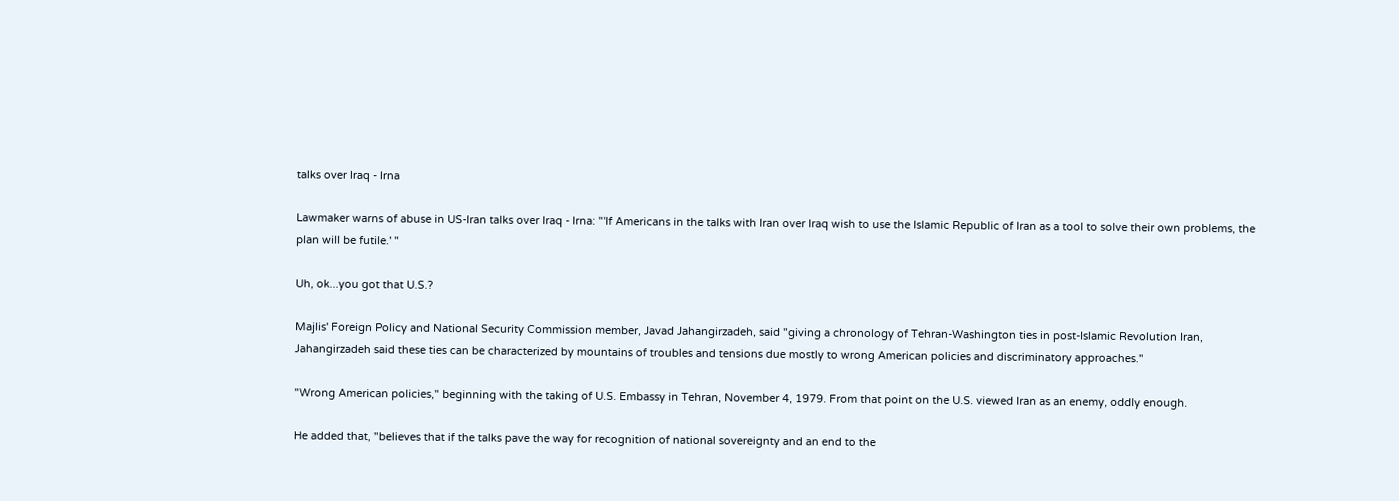talks over Iraq - Irna

Lawmaker warns of abuse in US-Iran talks over Iraq - Irna: "'If Americans in the talks with Iran over Iraq wish to use the Islamic Republic of Iran as a tool to solve their own problems, the plan will be futile.' "

Uh, ok...you got that U.S.?

Majlis' Foreign Policy and National Security Commission member, Javad Jahangirzadeh, said "giving a chronology of Tehran-Washington ties in post-Islamic Revolution Iran, Jahangirzadeh said these ties can be characterized by mountains of troubles and tensions due mostly to wrong American policies and discriminatory approaches."

"Wrong American policies," beginning with the taking of U.S. Embassy in Tehran, November 4, 1979. From that point on the U.S. viewed Iran as an enemy, oddly enough.

He added that, "believes that if the talks pave the way for recognition of national sovereignty and an end to the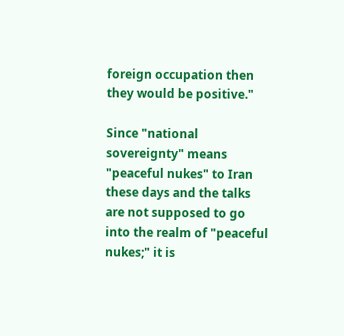foreign occupation then they would be positive."

Since "national sovereignty" means "peaceful nukes" to Iran these days and the talks are not supposed to go into the realm of "peaceful nukes;" it is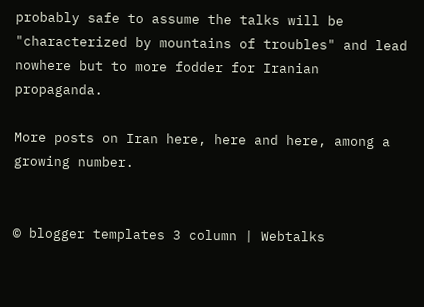probably safe to assume the talks will be "characterized by mountains of troubles" and lead nowhere but to more fodder for Iranian propaganda.

More posts on Iran here, here and here, among a growing number.


© blogger templates 3 column | Webtalks